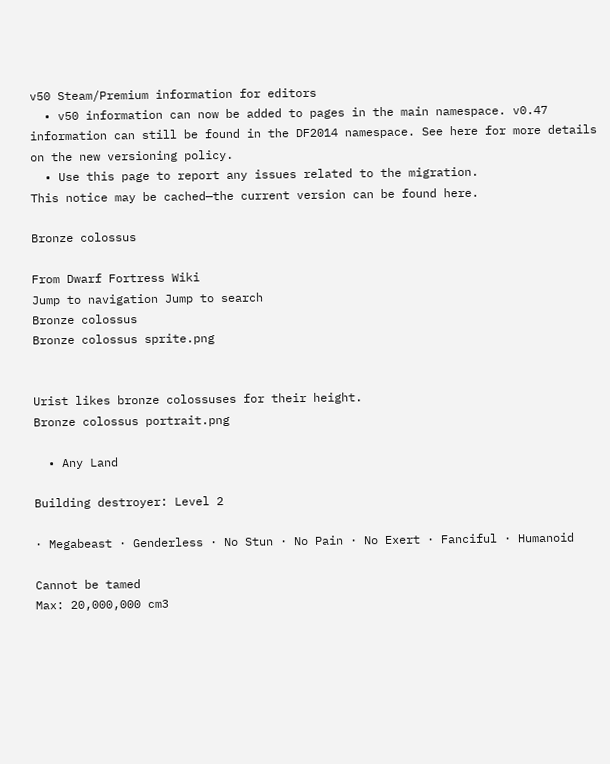v50 Steam/Premium information for editors
  • v50 information can now be added to pages in the main namespace. v0.47 information can still be found in the DF2014 namespace. See here for more details on the new versioning policy.
  • Use this page to report any issues related to the migration.
This notice may be cached—the current version can be found here.

Bronze colossus

From Dwarf Fortress Wiki
Jump to navigation Jump to search
Bronze colossus
Bronze colossus sprite.png


Urist likes bronze colossuses for their height.
Bronze colossus portrait.png

  • Any Land

Building destroyer: Level 2

· Megabeast · Genderless · No Stun · No Pain · No Exert · Fanciful · Humanoid

Cannot be tamed
Max: 20,000,000 cm3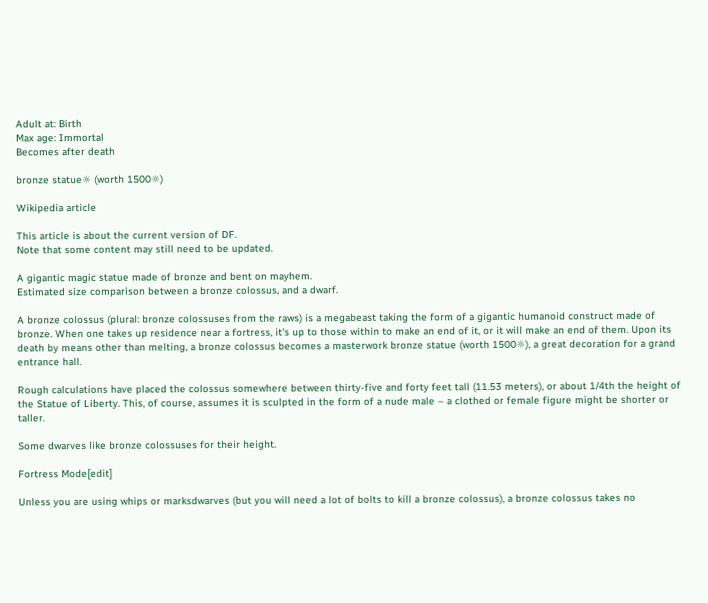Adult at: Birth
Max age: Immortal
Becomes after death

bronze statue☼ (worth 1500☼)

Wikipedia article

This article is about the current version of DF.
Note that some content may still need to be updated.

A gigantic magic statue made of bronze and bent on mayhem.
Estimated size comparison between a bronze colossus, and a dwarf.

A bronze colossus (plural: bronze colossuses from the raws) is a megabeast taking the form of a gigantic humanoid construct made of bronze. When one takes up residence near a fortress, it's up to those within to make an end of it, or it will make an end of them. Upon its death by means other than melting, a bronze colossus becomes a masterwork bronze statue (worth 1500☼), a great decoration for a grand entrance hall.

Rough calculations have placed the colossus somewhere between thirty-five and forty feet tall (11.53 meters), or about 1/4th the height of the Statue of Liberty. This, of course, assumes it is sculpted in the form of a nude male – a clothed or female figure might be shorter or taller.

Some dwarves like bronze colossuses for their height.

Fortress Mode[edit]

Unless you are using whips or marksdwarves (but you will need a lot of bolts to kill a bronze colossus), a bronze colossus takes no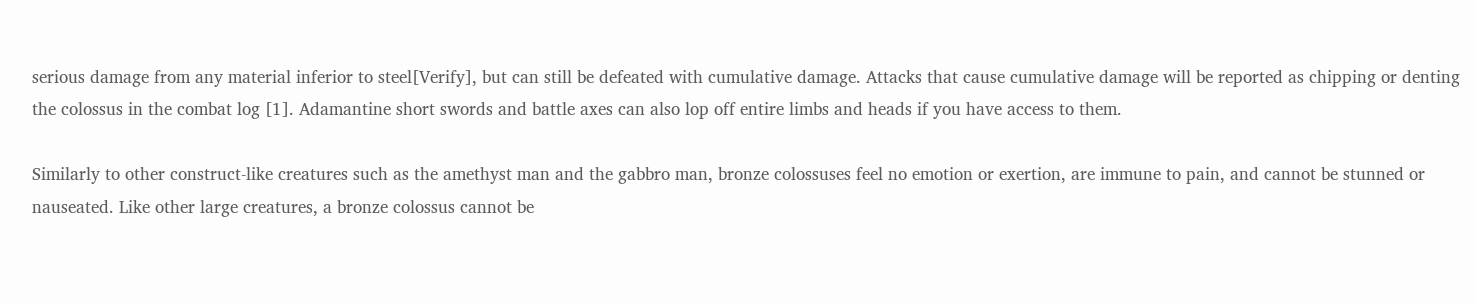serious damage from any material inferior to steel[Verify], but can still be defeated with cumulative damage. Attacks that cause cumulative damage will be reported as chipping or denting the colossus in the combat log [1]. Adamantine short swords and battle axes can also lop off entire limbs and heads if you have access to them.

Similarly to other construct-like creatures such as the amethyst man and the gabbro man, bronze colossuses feel no emotion or exertion, are immune to pain, and cannot be stunned or nauseated. Like other large creatures, a bronze colossus cannot be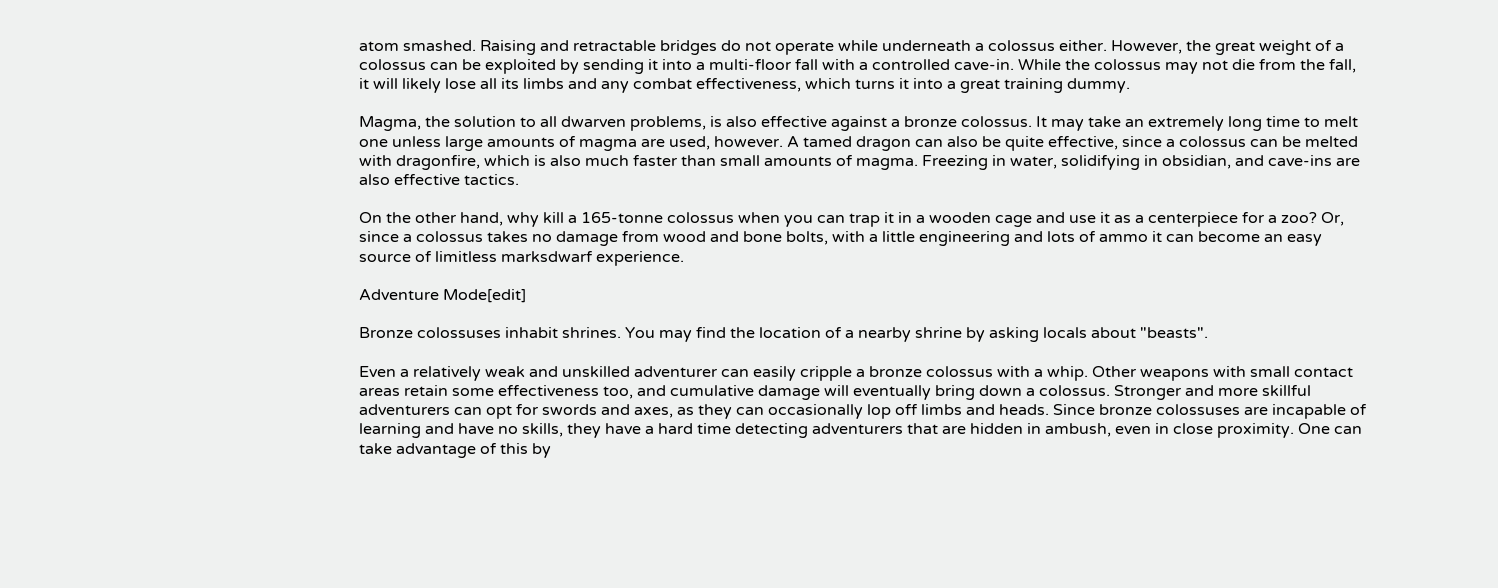atom smashed. Raising and retractable bridges do not operate while underneath a colossus either. However, the great weight of a colossus can be exploited by sending it into a multi-floor fall with a controlled cave-in. While the colossus may not die from the fall, it will likely lose all its limbs and any combat effectiveness, which turns it into a great training dummy.

Magma, the solution to all dwarven problems, is also effective against a bronze colossus. It may take an extremely long time to melt one unless large amounts of magma are used, however. A tamed dragon can also be quite effective, since a colossus can be melted with dragonfire, which is also much faster than small amounts of magma. Freezing in water, solidifying in obsidian, and cave-ins are also effective tactics.

On the other hand, why kill a 165-tonne colossus when you can trap it in a wooden cage and use it as a centerpiece for a zoo? Or, since a colossus takes no damage from wood and bone bolts, with a little engineering and lots of ammo it can become an easy source of limitless marksdwarf experience.

Adventure Mode[edit]

Bronze colossuses inhabit shrines. You may find the location of a nearby shrine by asking locals about "beasts".

Even a relatively weak and unskilled adventurer can easily cripple a bronze colossus with a whip. Other weapons with small contact areas retain some effectiveness too, and cumulative damage will eventually bring down a colossus. Stronger and more skillful adventurers can opt for swords and axes, as they can occasionally lop off limbs and heads. Since bronze colossuses are incapable of learning and have no skills, they have a hard time detecting adventurers that are hidden in ambush, even in close proximity. One can take advantage of this by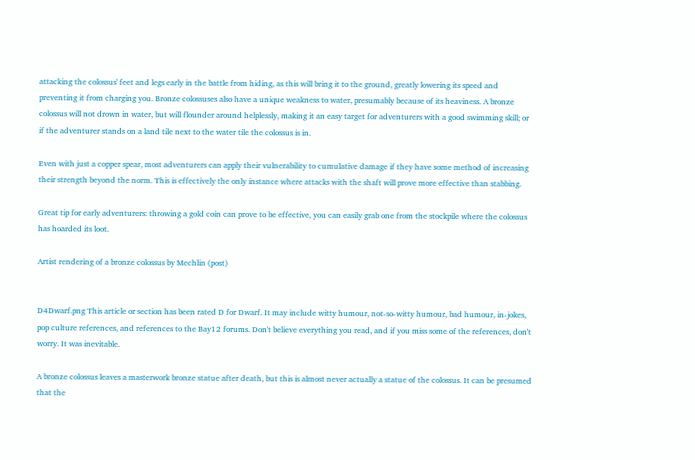attacking the colossus' feet and legs early in the battle from hiding, as this will bring it to the ground, greatly lowering its speed and preventing it from charging you. Bronze colossuses also have a unique weakness to water, presumably because of its heaviness. A bronze colossus will not drown in water, but will flounder around helplessly, making it an easy target for adventurers with a good swimming skill; or if the adventurer stands on a land tile next to the water tile the colossus is in.

Even with just a copper spear, most adventurers can apply their vulnerability to cumulative damage if they have some method of increasing their strength beyond the norm. This is effectively the only instance where attacks with the shaft will prove more effective than stabbing.

Great tip for early adventurers: throwing a gold coin can prove to be effective, you can easily grab one from the stockpile where the colossus has hoarded its loot.

Artist rendering of a bronze colossus by Mechlin (post)


D4Dwarf.png This article or section has been rated D for Dwarf. It may include witty humour, not-so-witty humour, bad humour, in-jokes, pop culture references, and references to the Bay12 forums. Don't believe everything you read, and if you miss some of the references, don't worry. It was inevitable.

A bronze colossus leaves a masterwork bronze statue after death, but this is almost never actually a statue of the colossus. It can be presumed that the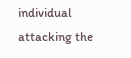individual attacking the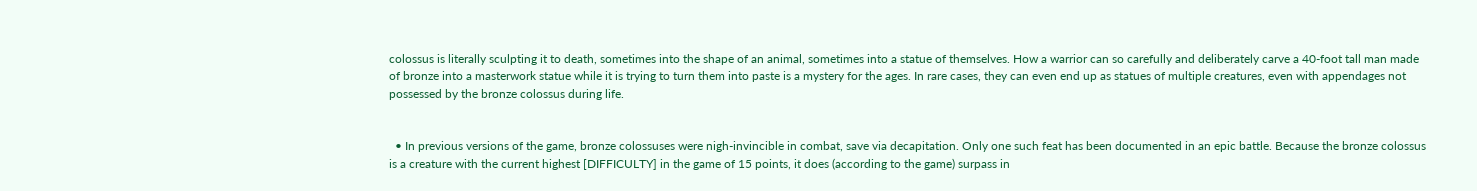colossus is literally sculpting it to death, sometimes into the shape of an animal, sometimes into a statue of themselves. How a warrior can so carefully and deliberately carve a 40-foot tall man made of bronze into a masterwork statue while it is trying to turn them into paste is a mystery for the ages. In rare cases, they can even end up as statues of multiple creatures, even with appendages not possessed by the bronze colossus during life.


  • In previous versions of the game, bronze colossuses were nigh-invincible in combat, save via decapitation. Only one such feat has been documented in an epic battle. Because the bronze colossus is a creature with the current highest [DIFFICULTY] in the game of 15 points, it does (according to the game) surpass in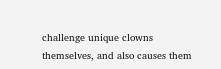challenge unique clowns themselves, and also causes them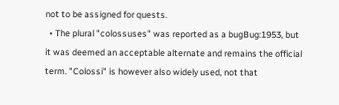not to be assigned for quests.
  • The plural "colossuses" was reported as a bugBug:1953, but it was deemed an acceptable alternate and remains the official term. "Colossi" is however also widely used, not that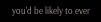you'd be likely to ever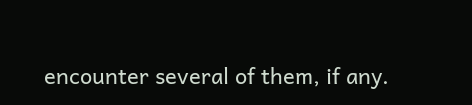encounter several of them, if any.